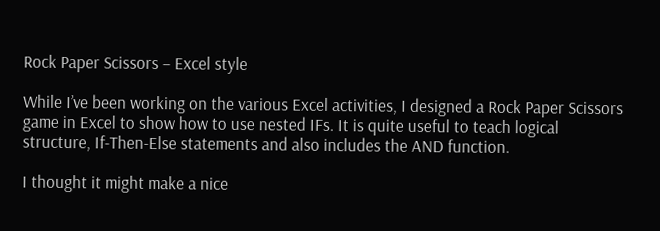Rock Paper Scissors – Excel style

While I’ve been working on the various Excel activities, I designed a Rock Paper Scissors game in Excel to show how to use nested IFs. It is quite useful to teach logical structure, If-Then-Else statements and also includes the AND function.

I thought it might make a nice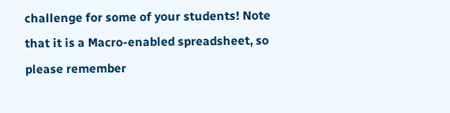challenge for some of your students! Note that it is a Macro-enabled spreadsheet, so please remember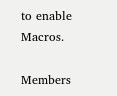to enable Macros.

Members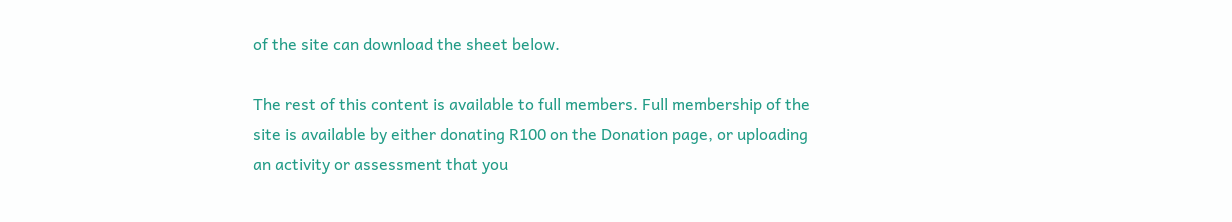of the site can download the sheet below.

The rest of this content is available to full members. Full membership of the site is available by either donating R100 on the Donation page, or uploading an activity or assessment that you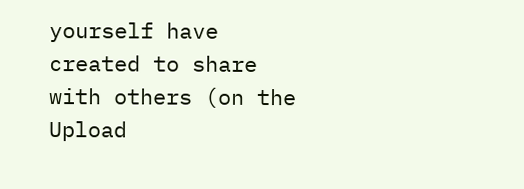yourself have created to share with others (on the Upload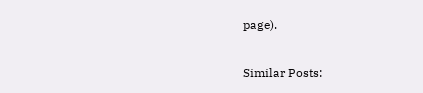page).

Similar Posts: